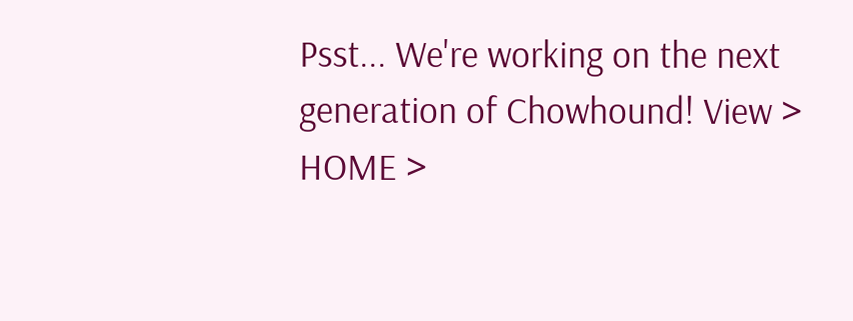Psst... We're working on the next generation of Chowhound! View >
HOME >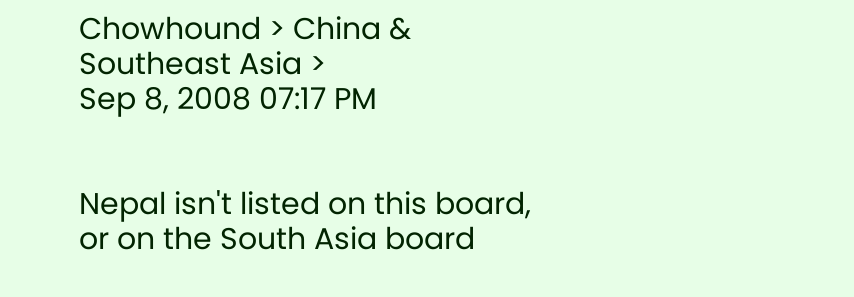Chowhound > China & Southeast Asia >
Sep 8, 2008 07:17 PM


Nepal isn't listed on this board, or on the South Asia board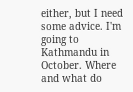either, but I need some advice. I'm going to Kathmandu in October. Where and what do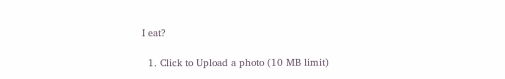I eat?

  1. Click to Upload a photo (10 MB limit)